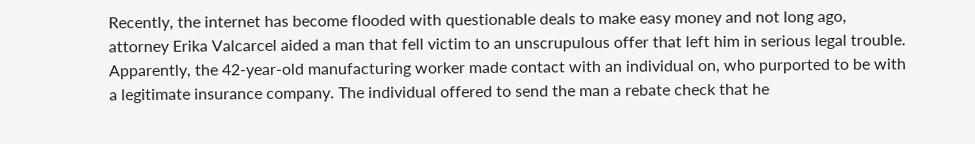Recently, the internet has become flooded with questionable deals to make easy money and not long ago, attorney Erika Valcarcel aided a man that fell victim to an unscrupulous offer that left him in serious legal trouble. Apparently, the 42-year-old manufacturing worker made contact with an individual on, who purported to be with a legitimate insurance company. The individual offered to send the man a rebate check that he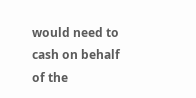would need to cash on behalf of the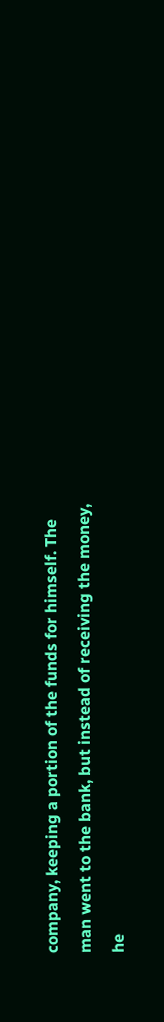company, keeping a portion of the funds for himself. The man went to the bank, but instead of receiving the money, he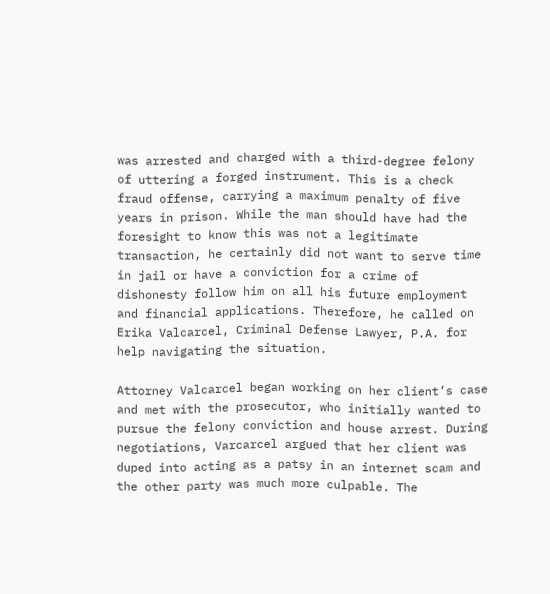was arrested and charged with a third-degree felony of uttering a forged instrument. This is a check fraud offense, carrying a maximum penalty of five years in prison. While the man should have had the foresight to know this was not a legitimate transaction, he certainly did not want to serve time in jail or have a conviction for a crime of dishonesty follow him on all his future employment and financial applications. Therefore, he called on Erika Valcarcel, Criminal Defense Lawyer, P.A. for help navigating the situation.

Attorney Valcarcel began working on her client’s case and met with the prosecutor, who initially wanted to pursue the felony conviction and house arrest. During negotiations, Varcarcel argued that her client was duped into acting as a patsy in an internet scam and the other party was much more culpable. The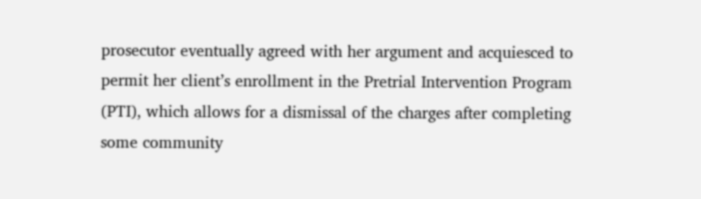prosecutor eventually agreed with her argument and acquiesced to permit her client’s enrollment in the Pretrial Intervention Program (PTI), which allows for a dismissal of the charges after completing some community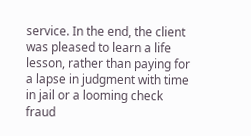service. In the end, the client was pleased to learn a life lesson, rather than paying for a lapse in judgment with time in jail or a looming check fraud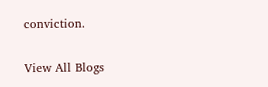conviction.

View All Blogs